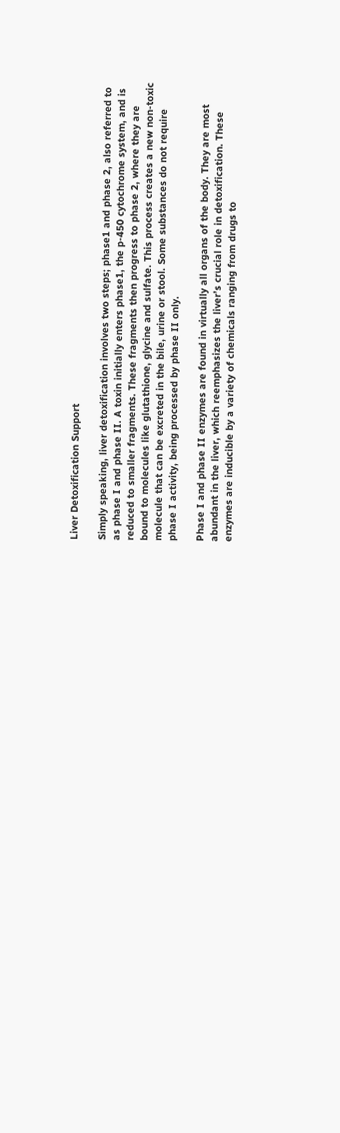Liver Detoxification Support

Simply speaking, liver detoxification involves two steps; phase1 and phase 2, also referred to as phase I and phase II. A toxin initially enters phase1, the p-450 cytochrome system, and is reduced to smaller fragments. These fragments then progress to phase 2, where they are bound to molecules like glutathione, glycine and sulfate. This process creates a new non-toxic molecule that can be excreted in the bile, urine or stool. Some substances do not require phase I activity, being processed by phase II only.

Phase I and phase II enzymes are found in virtually all organs of the body. They are most abundant in the liver, which reemphasizes the liver’s crucial role in detoxification. These enzymes are inducible by a variety of chemicals ranging from drugs to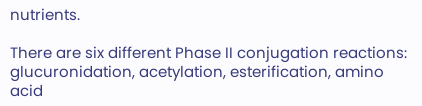nutrients.

There are six different Phase II conjugation reactions: glucuronidation, acetylation, esterification, amino acid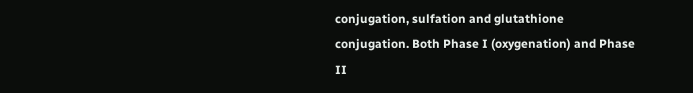conjugation, sulfation and glutathione conjugation. Both Phase I (oxygenation) and Phase II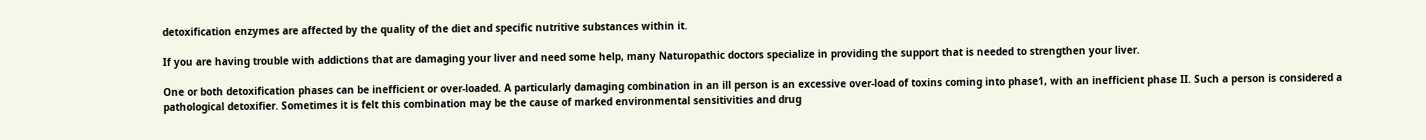detoxification enzymes are affected by the quality of the diet and specific nutritive substances within it.

If you are having trouble with addictions that are damaging your liver and need some help, many Naturopathic doctors specialize in providing the support that is needed to strengthen your liver.

One or both detoxification phases can be inefficient or over-loaded. A particularly damaging combination in an ill person is an excessive over-load of toxins coming into phase1, with an inefficient phase II. Such a person is considered a pathological detoxifier. Sometimes it is felt this combination may be the cause of marked environmental sensitivities and drug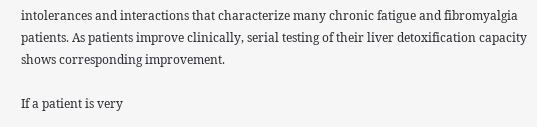intolerances and interactions that characterize many chronic fatigue and fibromyalgia patients. As patients improve clinically, serial testing of their liver detoxification capacity shows corresponding improvement.

If a patient is very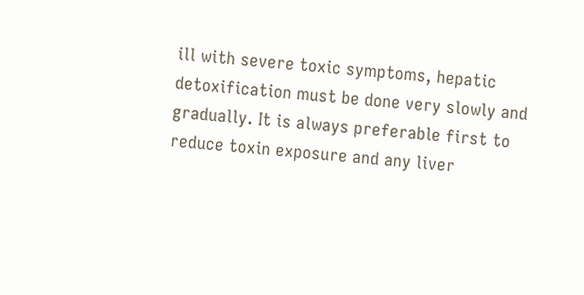ill with severe toxic symptoms, hepatic detoxification must be done very slowly and gradually. It is always preferable first to reduce toxin exposure and any liver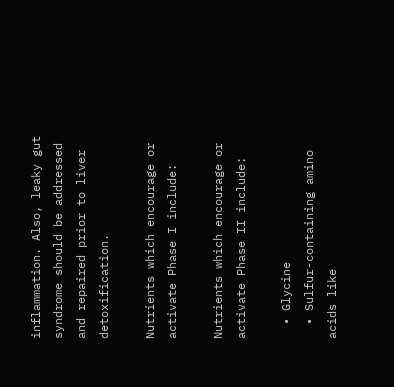inflammation. Also, leaky gut syndrome should be addressed and repaired prior to liver detoxification.

Nutrients which encourage or activate Phase I include:

Nutrients which encourage or activate Phase II include:

  • Glycine
  • Sulfur-containing amino acids like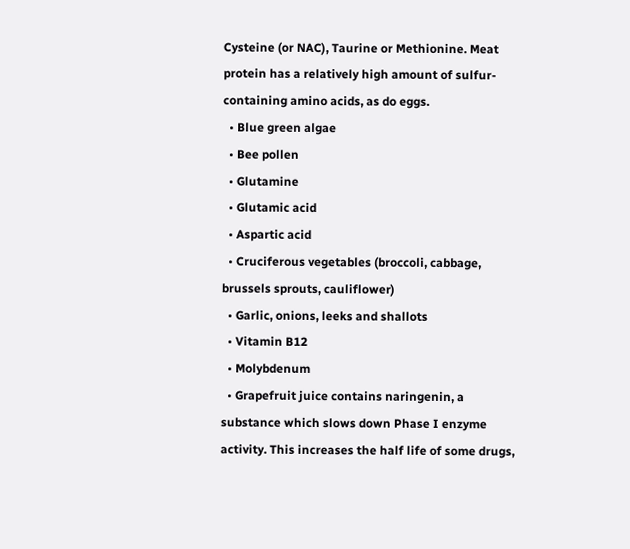Cysteine (or NAC), Taurine or Methionine. Meat protein has a relatively high amount of sulfur-containing amino acids, as do eggs.
  • Blue green algae
  • Bee pollen
  • Glutamine
  • Glutamic acid
  • Aspartic acid
  • Cruciferous vegetables (broccoli, cabbage, brussels sprouts, cauliflower)
  • Garlic, onions, leeks and shallots
  • Vitamin B12
  • Molybdenum
  • Grapefruit juice contains naringenin, a substance which slows down Phase I enzyme activity. This increases the half life of some drugs,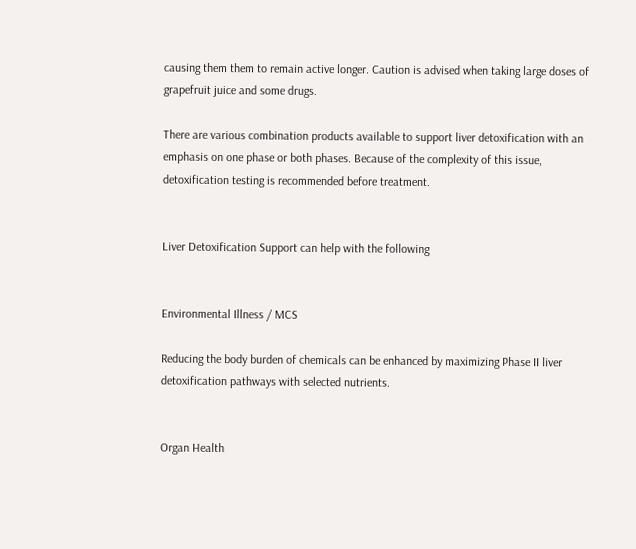causing them them to remain active longer. Caution is advised when taking large doses of grapefruit juice and some drugs.

There are various combination products available to support liver detoxification with an emphasis on one phase or both phases. Because of the complexity of this issue, detoxification testing is recommended before treatment.


Liver Detoxification Support can help with the following


Environmental Illness / MCS

Reducing the body burden of chemicals can be enhanced by maximizing Phase II liver detoxification pathways with selected nutrients.


Organ Health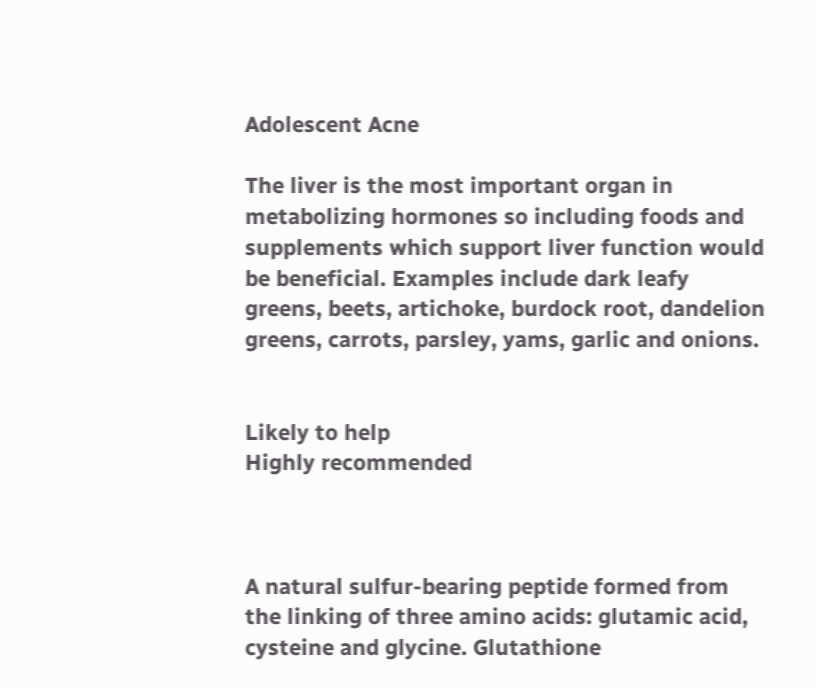Adolescent Acne

The liver is the most important organ in metabolizing hormones so including foods and supplements which support liver function would be beneficial. Examples include dark leafy greens, beets, artichoke, burdock root, dandelion greens, carrots, parsley, yams, garlic and onions.


Likely to help
Highly recommended



A natural sulfur-bearing peptide formed from the linking of three amino acids: glutamic acid, cysteine and glycine. Glutathione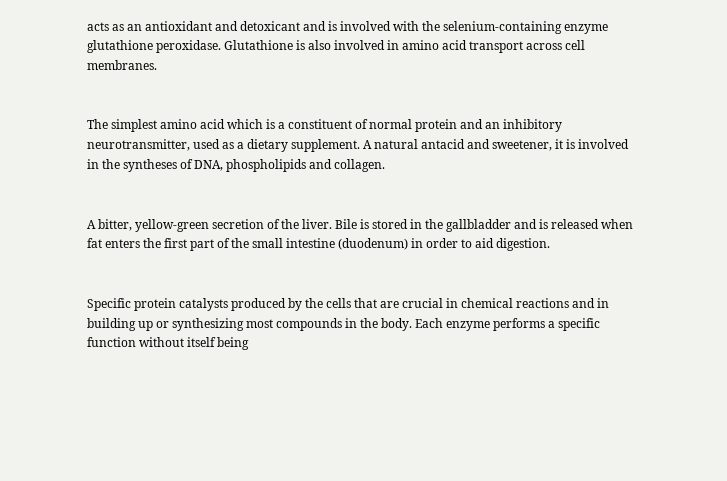acts as an antioxidant and detoxicant and is involved with the selenium-containing enzyme glutathione peroxidase. Glutathione is also involved in amino acid transport across cell membranes.


The simplest amino acid which is a constituent of normal protein and an inhibitory neurotransmitter, used as a dietary supplement. A natural antacid and sweetener, it is involved in the syntheses of DNA, phospholipids and collagen.


A bitter, yellow-green secretion of the liver. Bile is stored in the gallbladder and is released when fat enters the first part of the small intestine (duodenum) in order to aid digestion.


Specific protein catalysts produced by the cells that are crucial in chemical reactions and in building up or synthesizing most compounds in the body. Each enzyme performs a specific function without itself being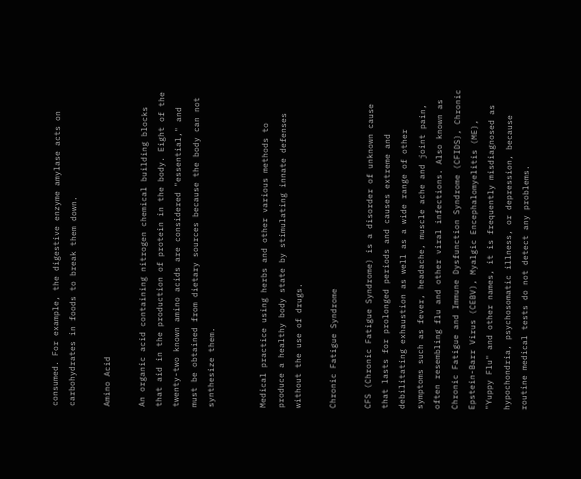consumed. For example, the digestive enzyme amylase acts on carbohydrates in foods to break them down.

Amino Acid

An organic acid containing nitrogen chemical building blocks that aid in the production of protein in the body. Eight of the twenty-two known amino acids are considered "essential," and must be obtained from dietary sources because the body can not synthesize them.


Medical practice using herbs and other various methods to produce a healthy body state by stimulating innate defenses without the use of drugs.

Chronic Fatigue Syndrome

CFS (Chronic Fatigue Syndrome) is a disorder of unknown cause that lasts for prolonged periods and causes extreme and debilitating exhaustion as well as a wide range of other symptoms such as fever, headache, muscle ache and joint pain, often resembling flu and other viral infections. Also known as Chronic Fatigue and Immune Dysfunction Syndrome (CFIDS), Chronic Epstein-Barr Virus (CEBV), Myalgic Encephalomyelitis (ME), "Yuppy Flu" and other names, it is frequently misdiagnosed as hypochondria, psychosomatic illness, or depression, because routine medical tests do not detect any problems.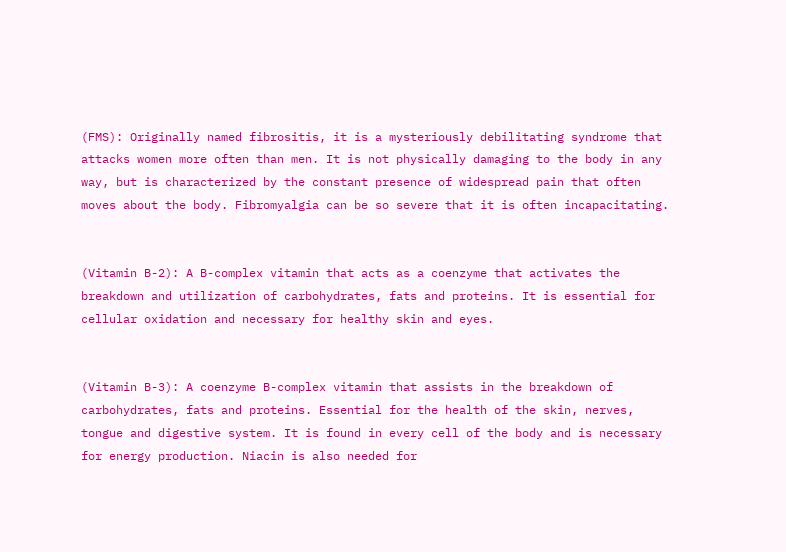(FMS): Originally named fibrositis, it is a mysteriously debilitating syndrome that attacks women more often than men. It is not physically damaging to the body in any way, but is characterized by the constant presence of widespread pain that often moves about the body. Fibromyalgia can be so severe that it is often incapacitating.


(Vitamin B-2): A B-complex vitamin that acts as a coenzyme that activates the breakdown and utilization of carbohydrates, fats and proteins. It is essential for cellular oxidation and necessary for healthy skin and eyes.


(Vitamin B-3): A coenzyme B-complex vitamin that assists in the breakdown of carbohydrates, fats and proteins. Essential for the health of the skin, nerves, tongue and digestive system. It is found in every cell of the body and is necessary for energy production. Niacin is also needed for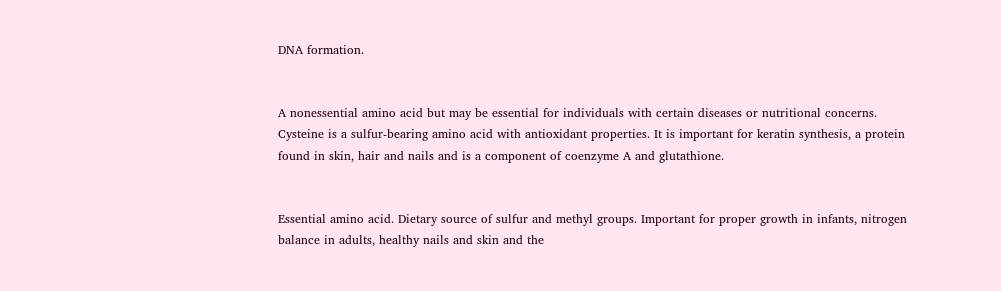DNA formation.


A nonessential amino acid but may be essential for individuals with certain diseases or nutritional concerns. Cysteine is a sulfur-bearing amino acid with antioxidant properties. It is important for keratin synthesis, a protein found in skin, hair and nails and is a component of coenzyme A and glutathione.


Essential amino acid. Dietary source of sulfur and methyl groups. Important for proper growth in infants, nitrogen balance in adults, healthy nails and skin and the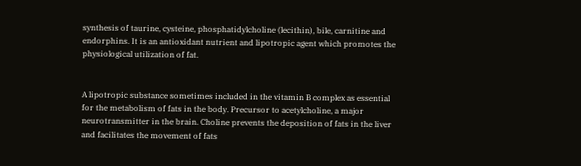synthesis of taurine, cysteine, phosphatidylcholine (lecithin), bile, carnitine and endorphins. It is an antioxidant nutrient and lipotropic agent which promotes the physiological utilization of fat.


A lipotropic substance sometimes included in the vitamin B complex as essential for the metabolism of fats in the body. Precursor to acetylcholine, a major neurotransmitter in the brain. Choline prevents the deposition of fats in the liver and facilitates the movement of fats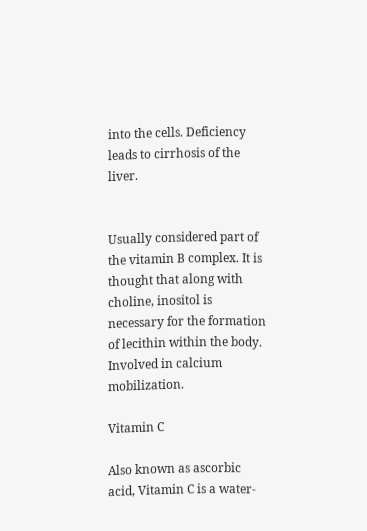into the cells. Deficiency leads to cirrhosis of the liver.


Usually considered part of the vitamin B complex. It is thought that along with choline, inositol is necessary for the formation of lecithin within the body. Involved in calcium mobilization.

Vitamin C

Also known as ascorbic acid, Vitamin C is a water-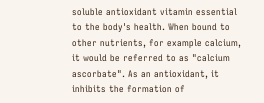soluble antioxidant vitamin essential to the body's health. When bound to other nutrients, for example calcium, it would be referred to as "calcium ascorbate". As an antioxidant, it inhibits the formation of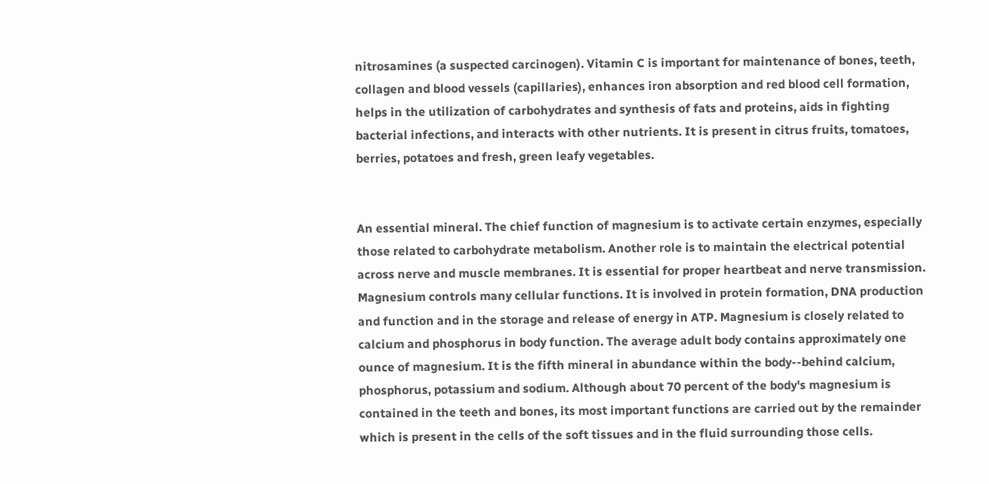nitrosamines (a suspected carcinogen). Vitamin C is important for maintenance of bones, teeth, collagen and blood vessels (capillaries), enhances iron absorption and red blood cell formation, helps in the utilization of carbohydrates and synthesis of fats and proteins, aids in fighting bacterial infections, and interacts with other nutrients. It is present in citrus fruits, tomatoes, berries, potatoes and fresh, green leafy vegetables.


An essential mineral. The chief function of magnesium is to activate certain enzymes, especially those related to carbohydrate metabolism. Another role is to maintain the electrical potential across nerve and muscle membranes. It is essential for proper heartbeat and nerve transmission. Magnesium controls many cellular functions. It is involved in protein formation, DNA production and function and in the storage and release of energy in ATP. Magnesium is closely related to calcium and phosphorus in body function. The average adult body contains approximately one ounce of magnesium. It is the fifth mineral in abundance within the body--behind calcium, phosphorus, potassium and sodium. Although about 70 percent of the body's magnesium is contained in the teeth and bones, its most important functions are carried out by the remainder which is present in the cells of the soft tissues and in the fluid surrounding those cells.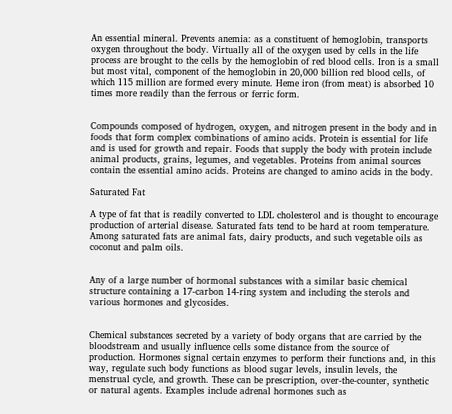An essential mineral. Prevents anemia: as a constituent of hemoglobin, transports oxygen throughout the body. Virtually all of the oxygen used by cells in the life process are brought to the cells by the hemoglobin of red blood cells. Iron is a small but most vital, component of the hemoglobin in 20,000 billion red blood cells, of which 115 million are formed every minute. Heme iron (from meat) is absorbed 10 times more readily than the ferrous or ferric form.


Compounds composed of hydrogen, oxygen, and nitrogen present in the body and in foods that form complex combinations of amino acids. Protein is essential for life and is used for growth and repair. Foods that supply the body with protein include animal products, grains, legumes, and vegetables. Proteins from animal sources contain the essential amino acids. Proteins are changed to amino acids in the body.

Saturated Fat

A type of fat that is readily converted to LDL cholesterol and is thought to encourage production of arterial disease. Saturated fats tend to be hard at room temperature. Among saturated fats are animal fats, dairy products, and such vegetable oils as coconut and palm oils.


Any of a large number of hormonal substances with a similar basic chemical structure containing a 17-carbon 14-ring system and including the sterols and various hormones and glycosides.


Chemical substances secreted by a variety of body organs that are carried by the bloodstream and usually influence cells some distance from the source of production. Hormones signal certain enzymes to perform their functions and, in this way, regulate such body functions as blood sugar levels, insulin levels, the menstrual cycle, and growth. These can be prescription, over-the-counter, synthetic or natural agents. Examples include adrenal hormones such as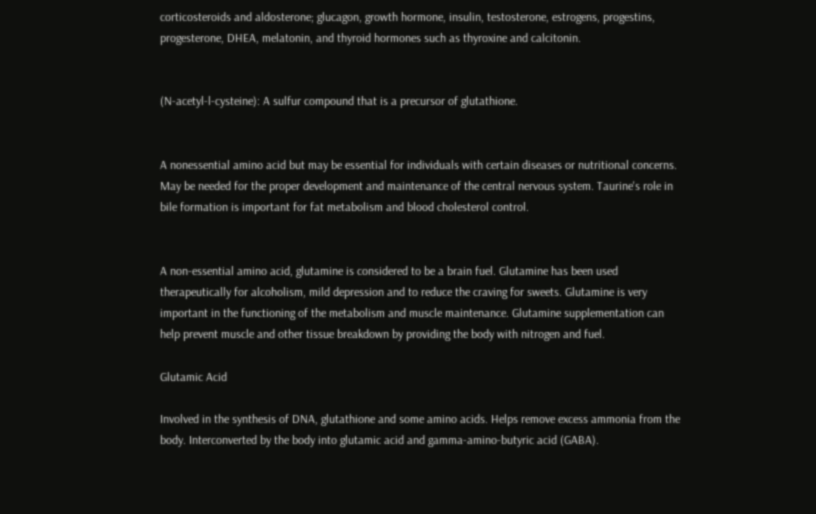corticosteroids and aldosterone; glucagon, growth hormone, insulin, testosterone, estrogens, progestins, progesterone, DHEA, melatonin, and thyroid hormones such as thyroxine and calcitonin.


(N-acetyl-l-cysteine): A sulfur compound that is a precursor of glutathione.


A nonessential amino acid but may be essential for individuals with certain diseases or nutritional concerns. May be needed for the proper development and maintenance of the central nervous system. Taurine's role in bile formation is important for fat metabolism and blood cholesterol control.


A non-essential amino acid, glutamine is considered to be a brain fuel. Glutamine has been used therapeutically for alcoholism, mild depression and to reduce the craving for sweets. Glutamine is very important in the functioning of the metabolism and muscle maintenance. Glutamine supplementation can help prevent muscle and other tissue breakdown by providing the body with nitrogen and fuel.

Glutamic Acid

Involved in the synthesis of DNA, glutathione and some amino acids. Helps remove excess ammonia from the body. Interconverted by the body into glutamic acid and gamma-amino-butyric acid (GABA).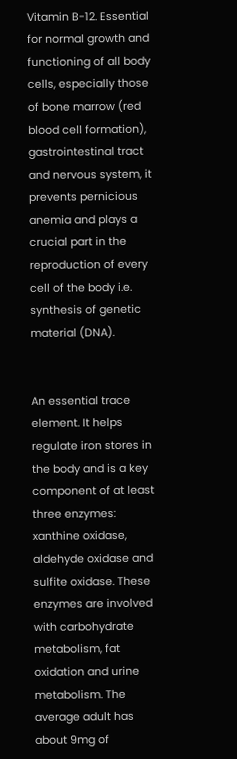Vitamin B-12. Essential for normal growth and functioning of all body cells, especially those of bone marrow (red blood cell formation), gastrointestinal tract and nervous system, it prevents pernicious anemia and plays a crucial part in the reproduction of every cell of the body i.e. synthesis of genetic material (DNA).


An essential trace element. It helps regulate iron stores in the body and is a key component of at least three enzymes: xanthine oxidase, aldehyde oxidase and sulfite oxidase. These enzymes are involved with carbohydrate metabolism, fat oxidation and urine metabolism. The average adult has about 9mg of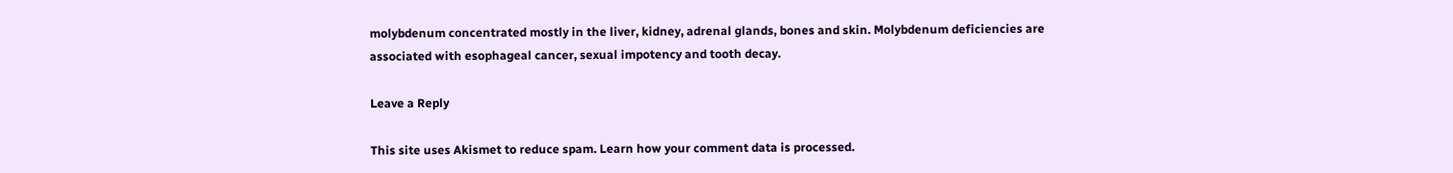molybdenum concentrated mostly in the liver, kidney, adrenal glands, bones and skin. Molybdenum deficiencies are associated with esophageal cancer, sexual impotency and tooth decay.

Leave a Reply

This site uses Akismet to reduce spam. Learn how your comment data is processed.